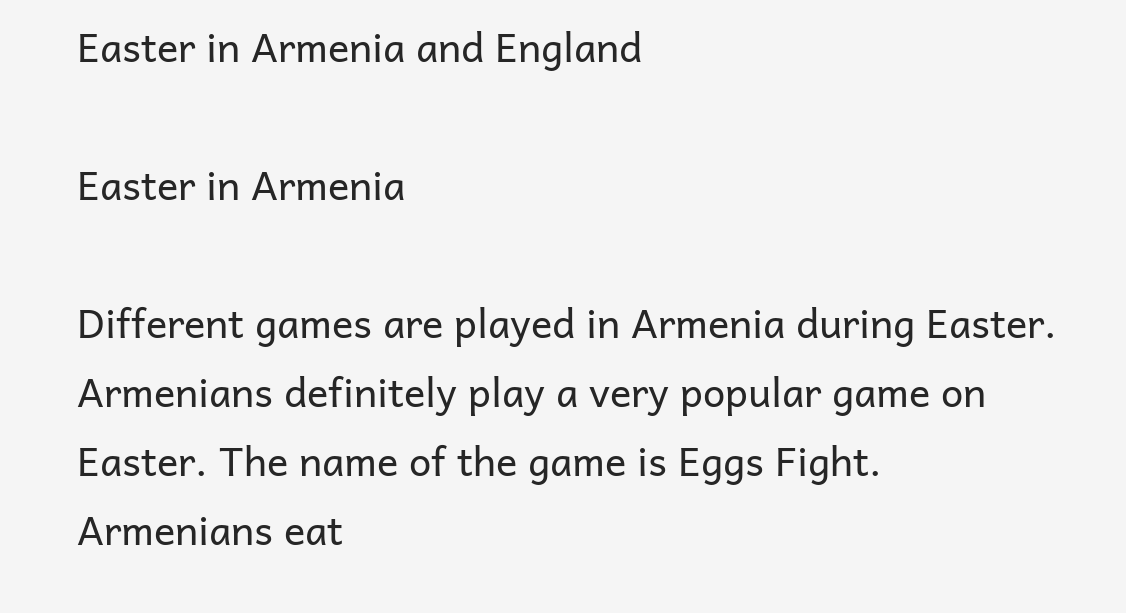Easter in Armenia and England

Easter in Armenia

Different games are played in Armenia during Easter. Armenians definitely play a very popular game on Easter. The name of the game is Eggs Fight.
Armenians eat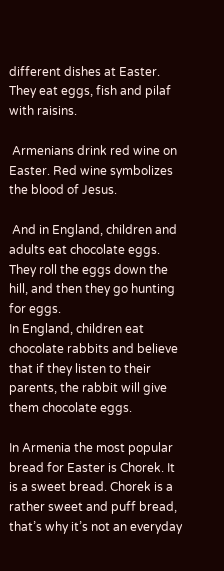different dishes at Easter. They eat eggs, fish and pilaf with raisins.

 Armenians drink red wine on Easter. Red wine symbolizes the blood of Jesus.

 And in England, children and adults eat chocolate eggs. They roll the eggs down the hill, and then they go hunting for eggs.
In England, children eat chocolate rabbits and believe that if they listen to their parents, the rabbit will give them chocolate eggs.

In Armenia the most popular bread for Easter is Chorek. It is a sweet bread. Chorek is a rather sweet and puff bread, that’s why it’s not an everyday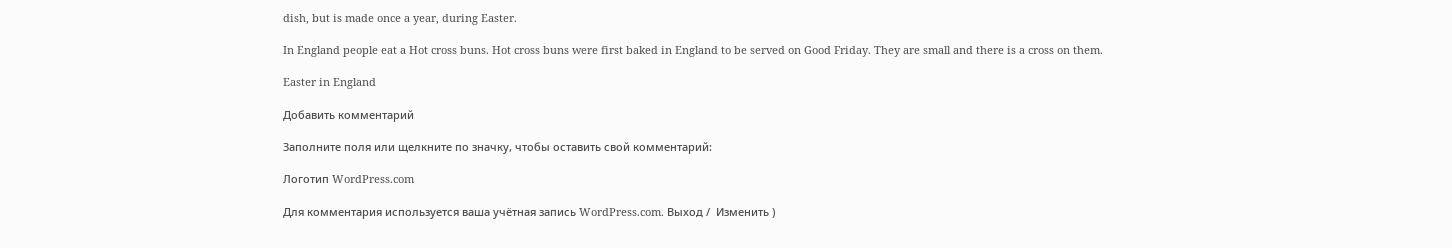dish, but is made once a year, during Easter.

In England people eat a Hot cross buns. Hot cross buns were first baked in England to be served on Good Friday. They are small and there is a cross on them.

Easter in England

Добавить комментарий

Заполните поля или щелкните по значку, чтобы оставить свой комментарий:

Логотип WordPress.com

Для комментария используется ваша учётная запись WordPress.com. Выход /  Изменить )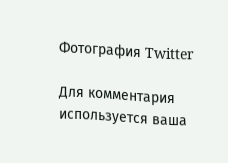Фотография Twitter

Для комментария используется ваша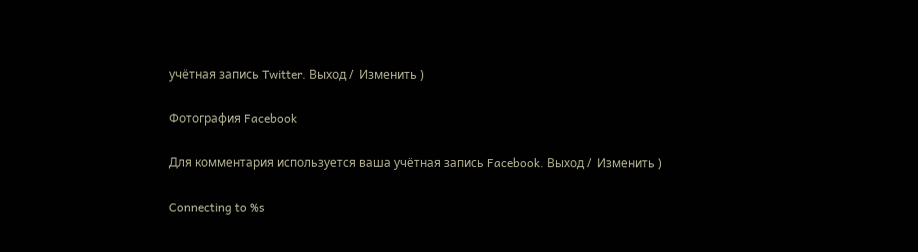учётная запись Twitter. Выход /  Изменить )

Фотография Facebook

Для комментария используется ваша учётная запись Facebook. Выход /  Изменить )

Connecting to %s